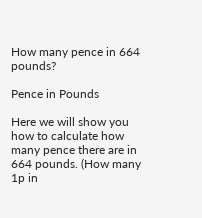How many pence in 664 pounds?

Pence in Pounds

Here we will show you how to calculate how many pence there are in 664 pounds. (How many 1p in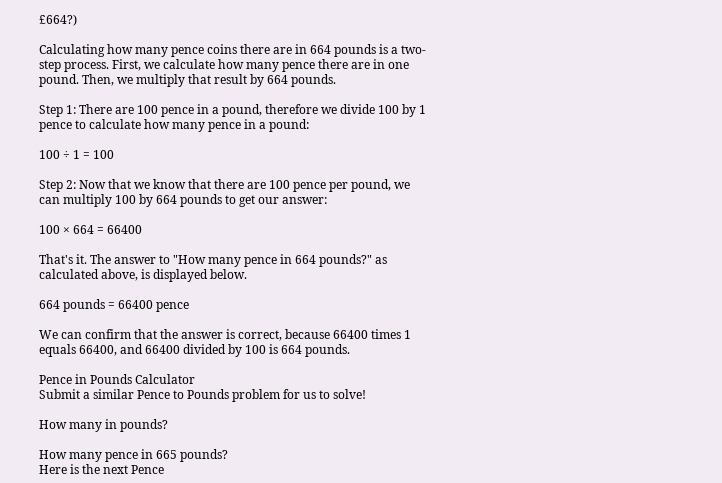£664?)

Calculating how many pence coins there are in 664 pounds is a two-step process. First, we calculate how many pence there are in one pound. Then, we multiply that result by 664 pounds.

Step 1: There are 100 pence in a pound, therefore we divide 100 by 1 pence to calculate how many pence in a pound:

100 ÷ 1 = 100

Step 2: Now that we know that there are 100 pence per pound, we can multiply 100 by 664 pounds to get our answer:

100 × 664 = 66400

That's it. The answer to "How many pence in 664 pounds?" as calculated above, is displayed below.

664 pounds = 66400 pence

We can confirm that the answer is correct, because 66400 times 1 equals 66400, and 66400 divided by 100 is 664 pounds.

Pence in Pounds Calculator
Submit a similar Pence to Pounds problem for us to solve!

How many in pounds?

How many pence in 665 pounds?
Here is the next Pence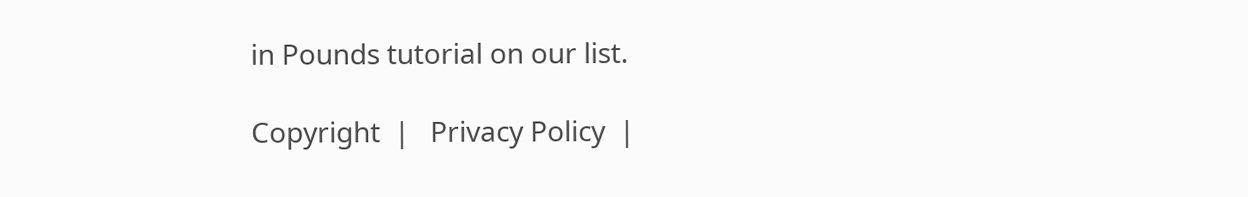in Pounds tutorial on our list.

Copyright  |   Privacy Policy  |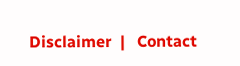Disclaimer  |   Contact